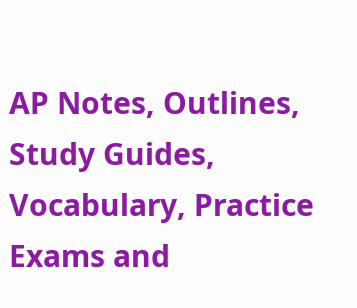AP Notes, Outlines, Study Guides, Vocabulary, Practice Exams and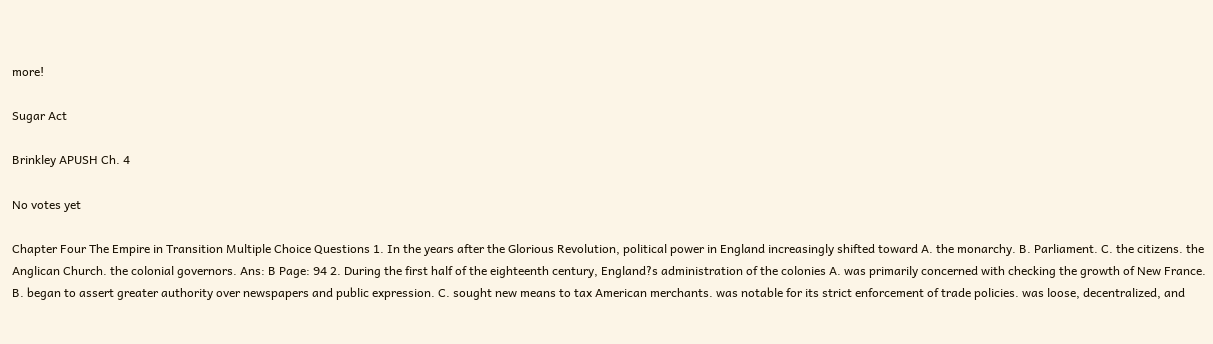more!

Sugar Act

Brinkley APUSH Ch. 4

No votes yet

Chapter Four The Empire in Transition Multiple Choice Questions 1. In the years after the Glorious Revolution, political power in England increasingly shifted toward A. the monarchy. B. Parliament. C. the citizens. the Anglican Church. the colonial governors. Ans: B Page: 94 2. During the first half of the eighteenth century, England?s administration of the colonies A. was primarily concerned with checking the growth of New France. B. began to assert greater authority over newspapers and public expression. C. sought new means to tax American merchants. was notable for its strict enforcement of trade policies. was loose, decentralized, and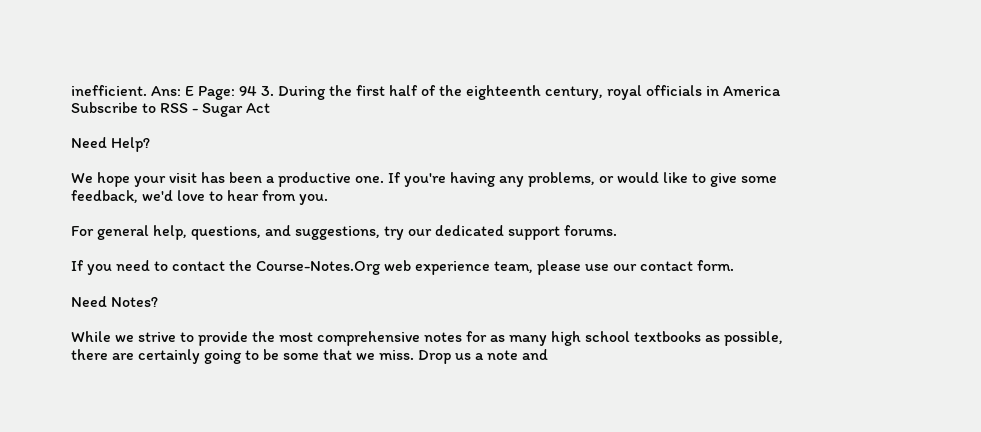inefficient. Ans: E Page: 94 3. During the first half of the eighteenth century, royal officials in America
Subscribe to RSS - Sugar Act

Need Help?

We hope your visit has been a productive one. If you're having any problems, or would like to give some feedback, we'd love to hear from you.

For general help, questions, and suggestions, try our dedicated support forums.

If you need to contact the Course-Notes.Org web experience team, please use our contact form.

Need Notes?

While we strive to provide the most comprehensive notes for as many high school textbooks as possible, there are certainly going to be some that we miss. Drop us a note and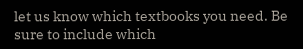let us know which textbooks you need. Be sure to include which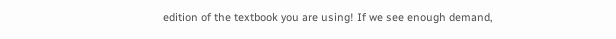edition of the textbook you are using! If we see enough demand,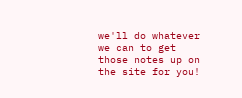we'll do whatever we can to get those notes up on the site for you!